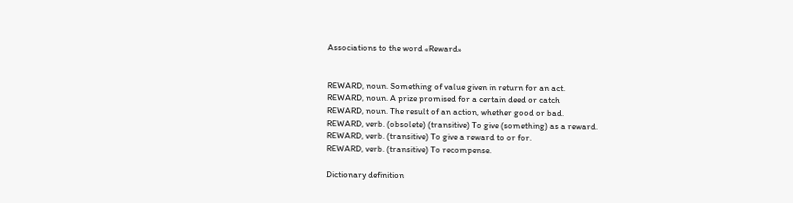Associations to the word «Reward»


REWARD, noun. Something of value given in return for an act.
REWARD, noun. A prize promised for a certain deed or catch
REWARD, noun. The result of an action, whether good or bad.
REWARD, verb. (obsolete) (transitive) To give (something) as a reward.
REWARD, verb. (transitive) To give a reward to or for.
REWARD, verb. (transitive) To recompense.

Dictionary definition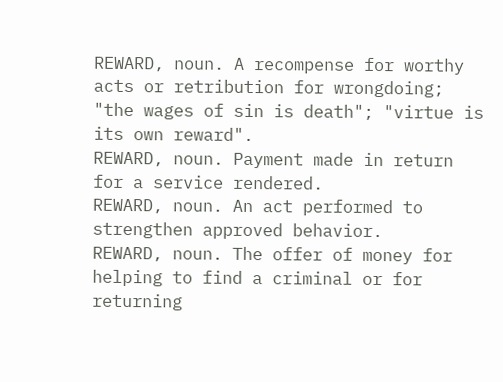REWARD, noun. A recompense for worthy acts or retribution for wrongdoing; "the wages of sin is death"; "virtue is its own reward".
REWARD, noun. Payment made in return for a service rendered.
REWARD, noun. An act performed to strengthen approved behavior.
REWARD, noun. The offer of money for helping to find a criminal or for returning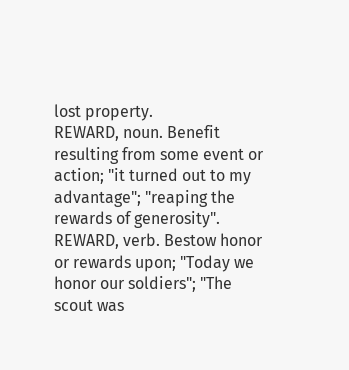lost property.
REWARD, noun. Benefit resulting from some event or action; "it turned out to my advantage"; "reaping the rewards of generosity".
REWARD, verb. Bestow honor or rewards upon; "Today we honor our soldiers"; "The scout was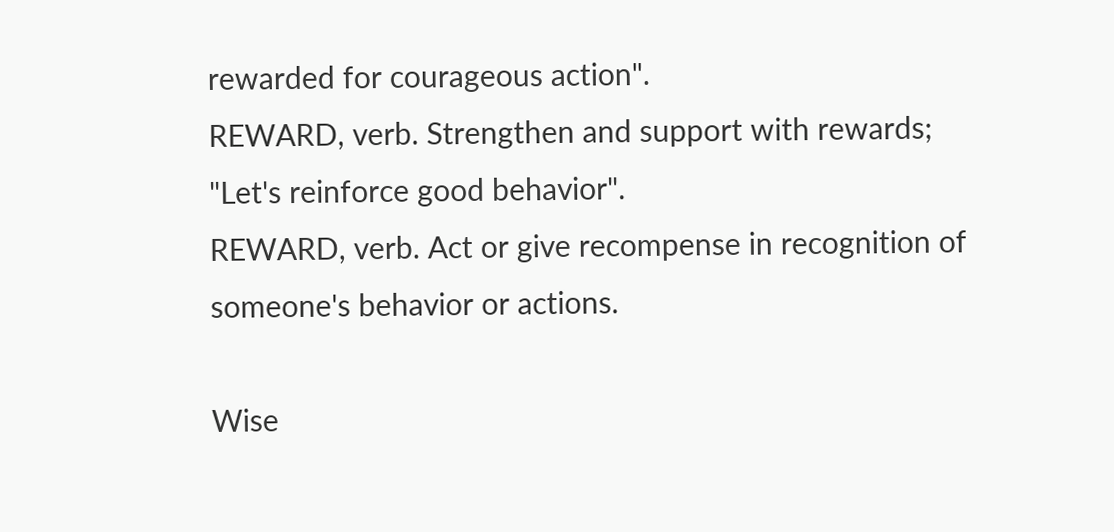rewarded for courageous action".
REWARD, verb. Strengthen and support with rewards; "Let's reinforce good behavior".
REWARD, verb. Act or give recompense in recognition of someone's behavior or actions.

Wise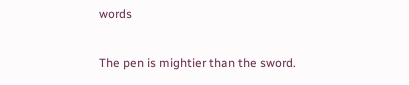words

The pen is mightier than the sword.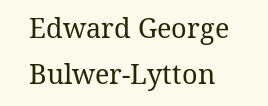Edward George Bulwer-Lytton